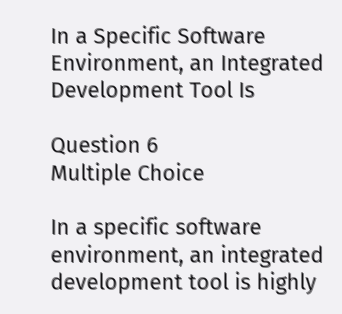In a Specific Software Environment, an Integrated Development Tool Is

Question 6
Multiple Choice

In a specific software environment, an integrated development tool is highly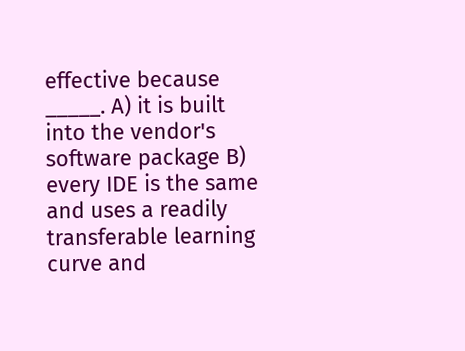effective because _____. A) it is built into the vendor's software package B) every IDE is the same and uses a readily transferable learning curve and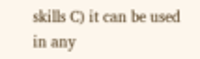skills C) it can be used in any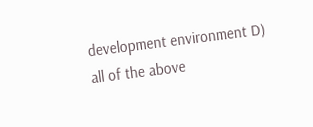development environment D) all of the above